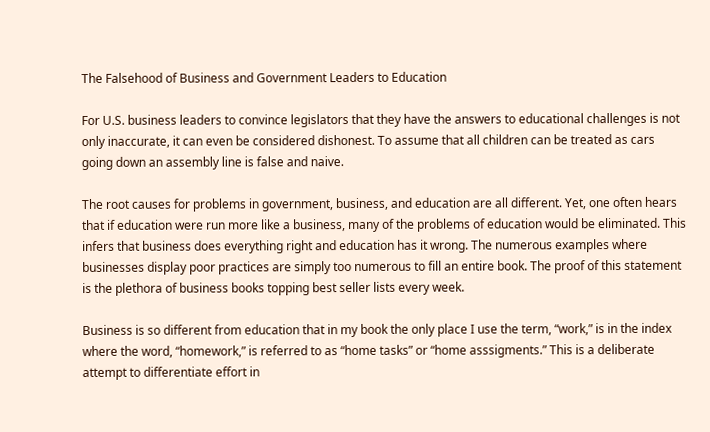The Falsehood of Business and Government Leaders to Education

For U.S. business leaders to convince legislators that they have the answers to educational challenges is not only inaccurate, it can even be considered dishonest. To assume that all children can be treated as cars going down an assembly line is false and naive.

The root causes for problems in government, business, and education are all different. Yet, one often hears that if education were run more like a business, many of the problems of education would be eliminated. This infers that business does everything right and education has it wrong. The numerous examples where businesses display poor practices are simply too numerous to fill an entire book. The proof of this statement is the plethora of business books topping best seller lists every week.

Business is so different from education that in my book the only place I use the term, “work,” is in the index where the word, “homework,” is referred to as “home tasks” or “home asssigments.” This is a deliberate attempt to differentiate effort in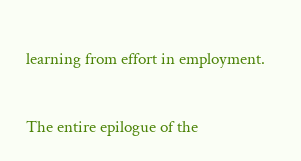learning from effort in employment.

The entire epilogue of the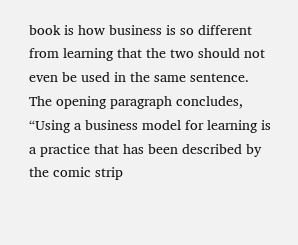book is how business is so different from learning that the two should not even be used in the same sentence. The opening paragraph concludes, “Using a business model for learning is a practice that has been described by the comic strip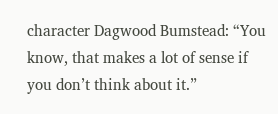character Dagwood Bumstead: “You know, that makes a lot of sense if you don’t think about it.”